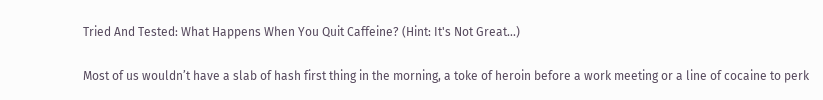Tried And Tested: What Happens When You Quit Caffeine? (Hint: It's Not Great...)

Most of us wouldn’t have a slab of hash first thing in the morning, a toke of heroin before a work meeting or a line of cocaine to perk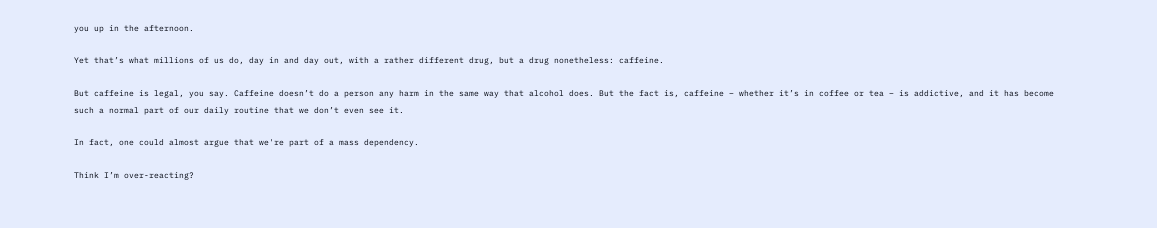you up in the afternoon.

Yet that’s what millions of us do, day in and day out, with a rather different drug, but a drug nonetheless: caffeine.

But caffeine is legal, you say. Caffeine doesn’t do a person any harm in the same way that alcohol does. But the fact is, caffeine – whether it’s in coffee or tea – is addictive, and it has become such a normal part of our daily routine that we don’t even see it.

In fact, one could almost argue that we're part of a mass dependency.

Think I’m over-reacting?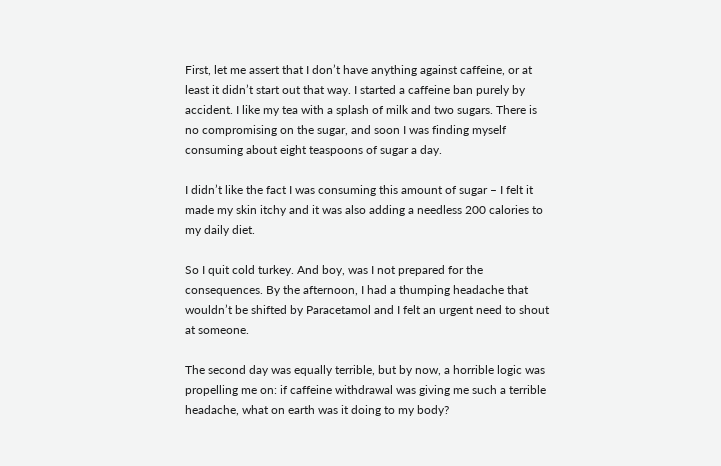First, let me assert that I don’t have anything against caffeine, or at least it didn’t start out that way. I started a caffeine ban purely by accident. I like my tea with a splash of milk and two sugars. There is no compromising on the sugar, and soon I was finding myself consuming about eight teaspoons of sugar a day.

I didn’t like the fact I was consuming this amount of sugar – I felt it made my skin itchy and it was also adding a needless 200 calories to my daily diet.

So I quit cold turkey. And boy, was I not prepared for the consequences. By the afternoon, I had a thumping headache that wouldn’t be shifted by Paracetamol and I felt an urgent need to shout at someone.

The second day was equally terrible, but by now, a horrible logic was propelling me on: if caffeine withdrawal was giving me such a terrible headache, what on earth was it doing to my body?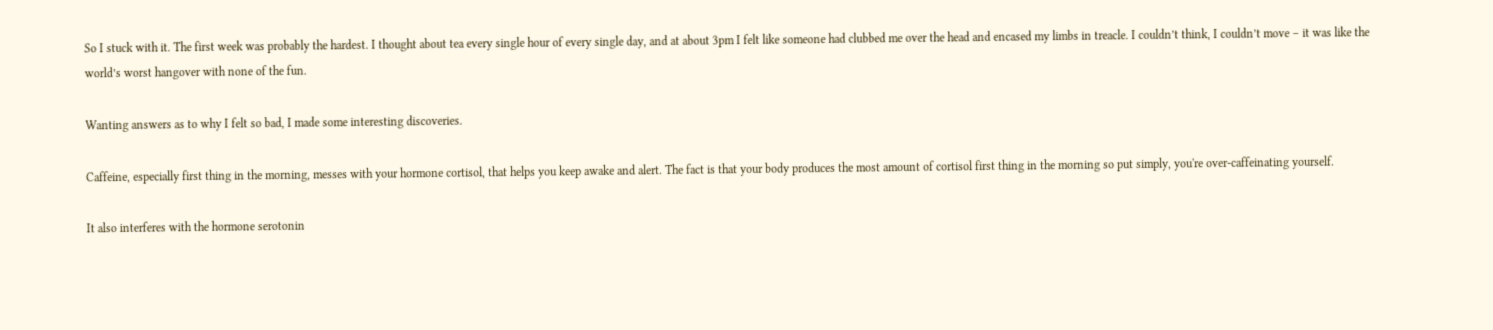So I stuck with it. The first week was probably the hardest. I thought about tea every single hour of every single day, and at about 3pm I felt like someone had clubbed me over the head and encased my limbs in treacle. I couldn’t think, I couldn’t move – it was like the world’s worst hangover with none of the fun.

Wanting answers as to why I felt so bad, I made some interesting discoveries.

Caffeine, especially first thing in the morning, messes with your hormone cortisol, that helps you keep awake and alert. The fact is that your body produces the most amount of cortisol first thing in the morning so put simply, you're over-caffeinating yourself.

It also interferes with the hormone serotonin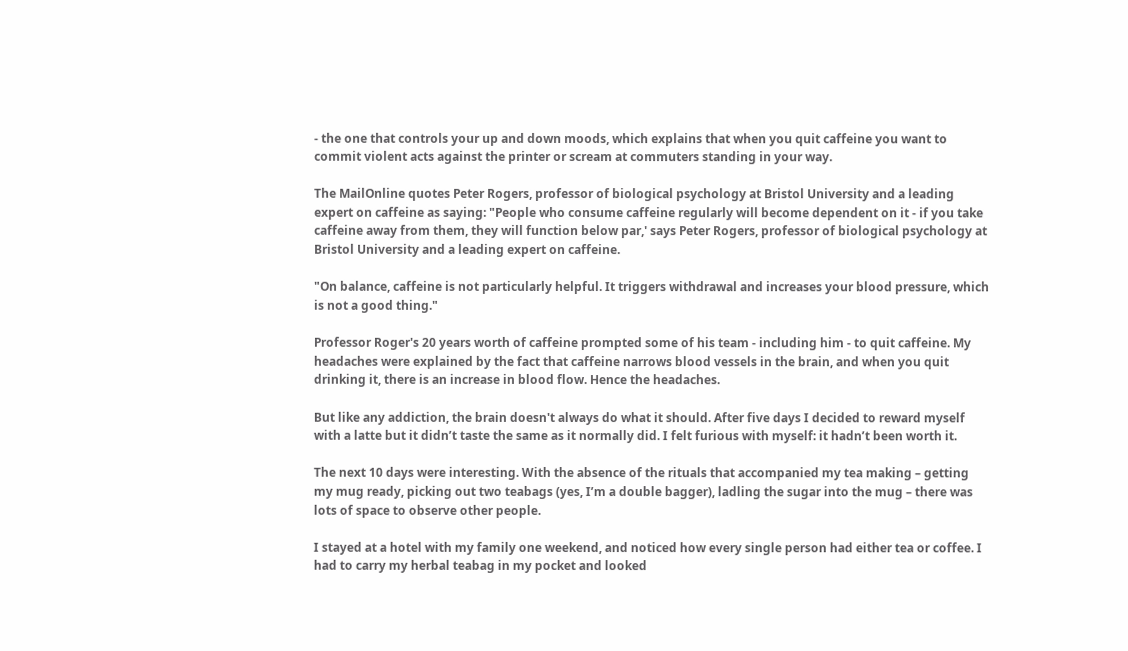- the one that controls your up and down moods, which explains that when you quit caffeine you want to commit violent acts against the printer or scream at commuters standing in your way.

The MailOnline quotes Peter Rogers, professor of biological psychology at Bristol University and a leading expert on caffeine as saying: "People who consume caffeine regularly will become dependent on it - if you take caffeine away from them, they will function below par,' says Peter Rogers, professor of biological psychology at Bristol University and a leading expert on caffeine.

"On balance, caffeine is not particularly helpful. It triggers withdrawal and increases your blood pressure, which is not a good thing."

Professor Roger's 20 years worth of caffeine prompted some of his team - including him - to quit caffeine. My headaches were explained by the fact that caffeine narrows blood vessels in the brain, and when you quit drinking it, there is an increase in blood flow. Hence the headaches.

But like any addiction, the brain doesn't always do what it should. After five days I decided to reward myself with a latte but it didn’t taste the same as it normally did. I felt furious with myself: it hadn’t been worth it.

The next 10 days were interesting. With the absence of the rituals that accompanied my tea making – getting my mug ready, picking out two teabags (yes, I’m a double bagger), ladling the sugar into the mug – there was lots of space to observe other people.

I stayed at a hotel with my family one weekend, and noticed how every single person had either tea or coffee. I had to carry my herbal teabag in my pocket and looked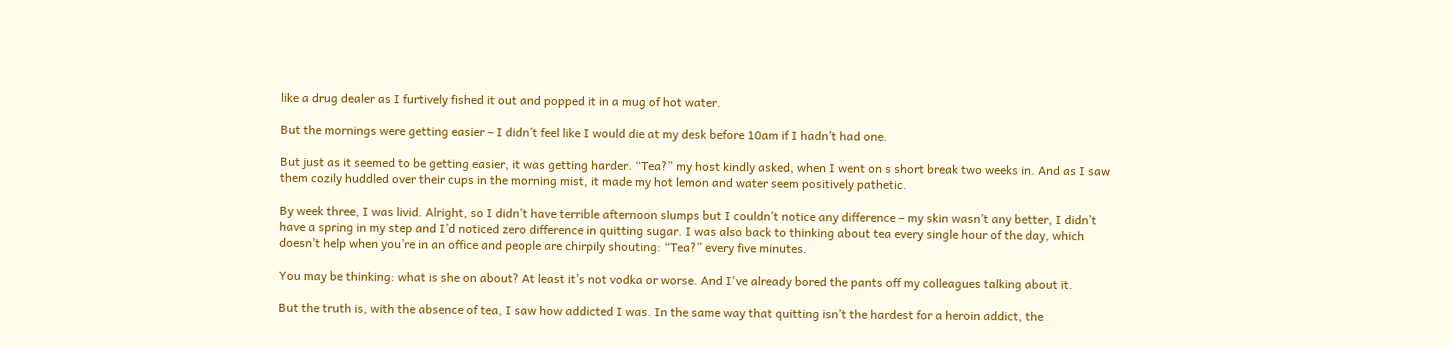like a drug dealer as I furtively fished it out and popped it in a mug of hot water.

But the mornings were getting easier – I didn’t feel like I would die at my desk before 10am if I hadn’t had one.

But just as it seemed to be getting easier, it was getting harder. “Tea?” my host kindly asked, when I went on s short break two weeks in. And as I saw them cozily huddled over their cups in the morning mist, it made my hot lemon and water seem positively pathetic.

By week three, I was livid. Alright, so I didn’t have terrible afternoon slumps but I couldn’t notice any difference – my skin wasn’t any better, I didn’t have a spring in my step and I’d noticed zero difference in quitting sugar. I was also back to thinking about tea every single hour of the day, which doesn’t help when you’re in an office and people are chirpily shouting: “Tea?” every five minutes.

You may be thinking: what is she on about? At least it’s not vodka or worse. And I've already bored the pants off my colleagues talking about it.

But the truth is, with the absence of tea, I saw how addicted I was. In the same way that quitting isn’t the hardest for a heroin addict, the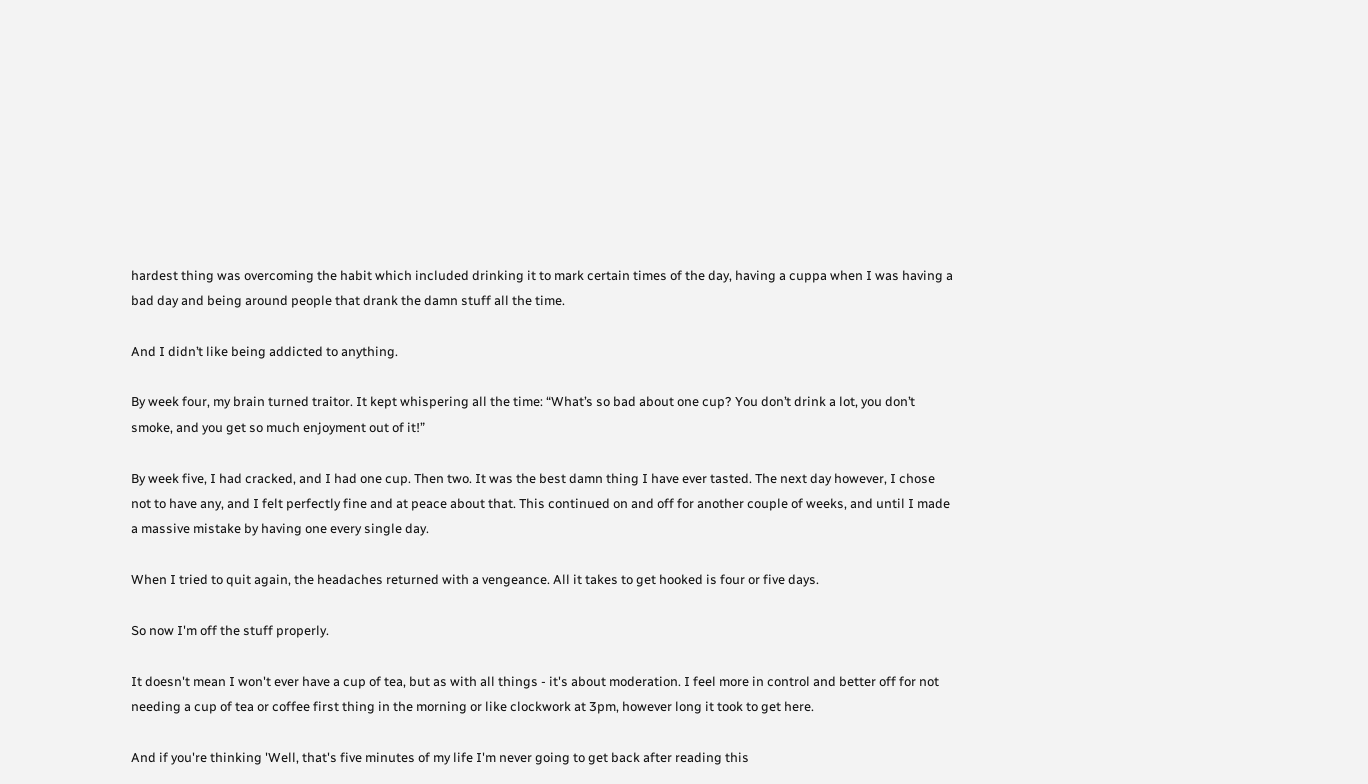hardest thing was overcoming the habit which included drinking it to mark certain times of the day, having a cuppa when I was having a bad day and being around people that drank the damn stuff all the time.

And I didn’t like being addicted to anything.

By week four, my brain turned traitor. It kept whispering all the time: “What’s so bad about one cup? You don’t drink a lot, you don’t smoke, and you get so much enjoyment out of it!”

By week five, I had cracked, and I had one cup. Then two. It was the best damn thing I have ever tasted. The next day however, I chose not to have any, and I felt perfectly fine and at peace about that. This continued on and off for another couple of weeks, and until I made a massive mistake by having one every single day.

When I tried to quit again, the headaches returned with a vengeance. All it takes to get hooked is four or five days.

So now I'm off the stuff properly.

It doesn't mean I won't ever have a cup of tea, but as with all things - it's about moderation. I feel more in control and better off for not needing a cup of tea or coffee first thing in the morning or like clockwork at 3pm, however long it took to get here.

And if you're thinking 'Well, that's five minutes of my life I'm never going to get back after reading this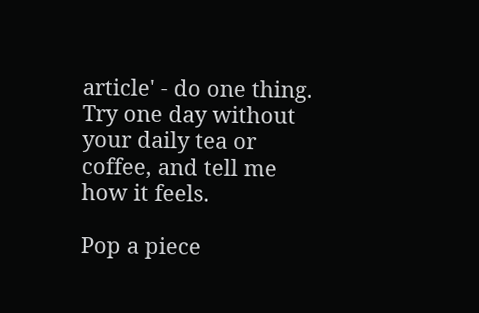article' - do one thing. Try one day without your daily tea or coffee, and tell me how it feels.

Pop a piece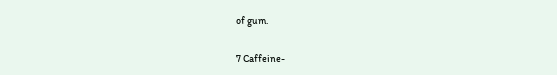of gum.

7 Caffeine-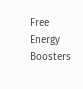Free Energy Boosters